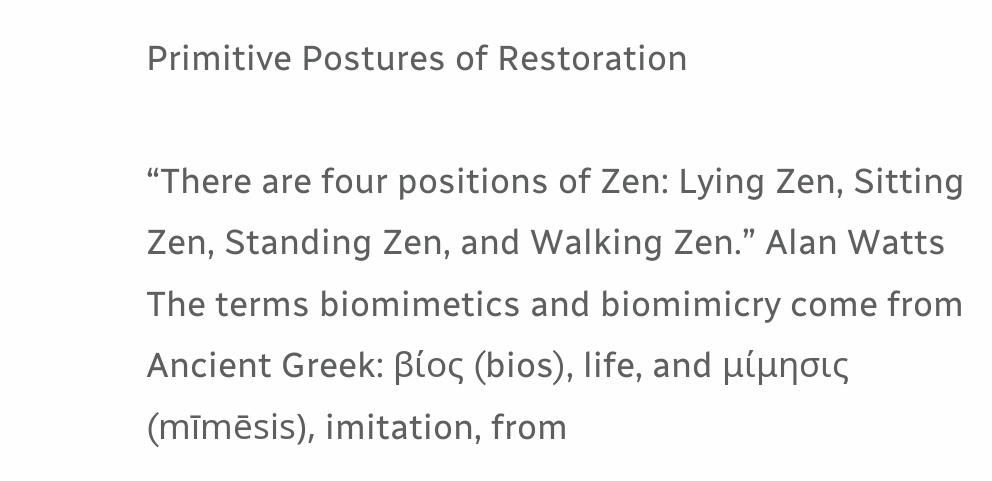Primitive Postures of Restoration

“There are four positions of Zen: Lying Zen, Sitting Zen, Standing Zen, and Walking Zen.” Alan Watts   The terms biomimetics and biomimicry come from Ancient Greek: βίος (bios), life, and μίμησις (mīmēsis), imitation, from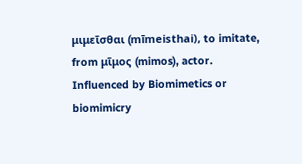μιμεῖσθαι (mīmeisthai), to imitate, from μῖμος (mimos), actor. Influenced by Biomimetics or biomimicry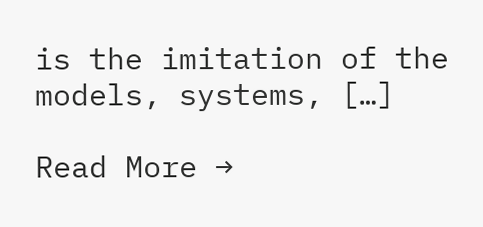is the imitation of the models, systems, […]

Read More →